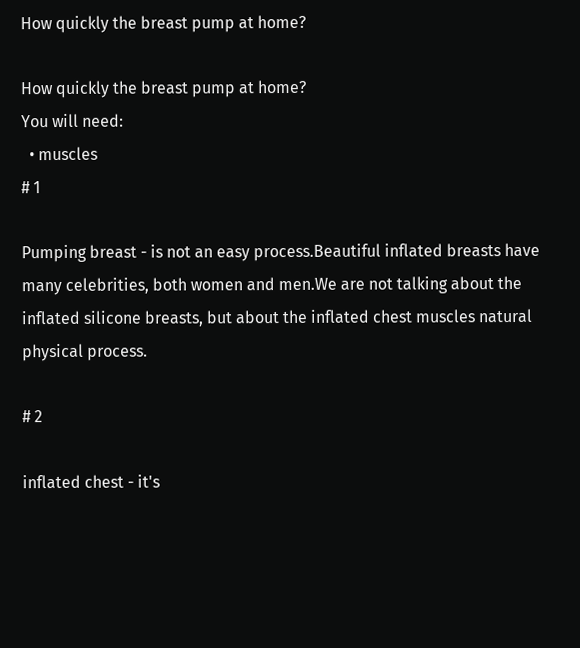How quickly the breast pump at home?

How quickly the breast pump at home?
You will need:
  • muscles
# 1

Pumping breast - is not an easy process.Beautiful inflated breasts have many celebrities, both women and men.We are not talking about the inflated silicone breasts, but about the inflated chest muscles natural physical process.

# 2

inflated chest - it's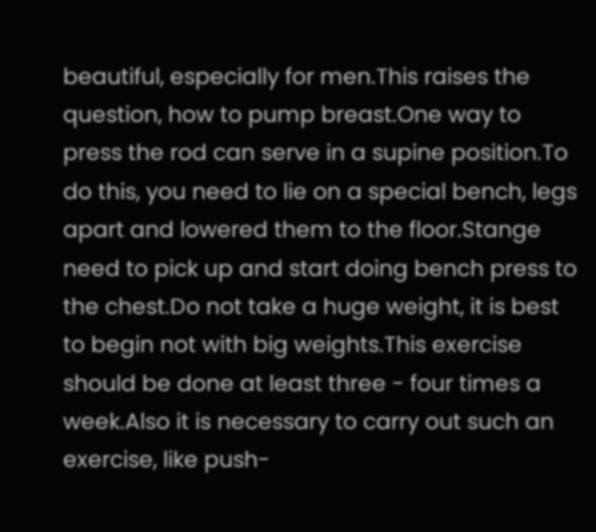beautiful, especially for men.This raises the question, how to pump breast.One way to press the rod can serve in a supine position.To do this, you need to lie on a special bench, legs apart and lowered them to the floor.Stange need to pick up and start doing bench press to the chest.Do not take a huge weight, it is best to begin not with big weights.This exercise should be done at least three - four times a week.Also it is necessary to carry out such an exercise, like push-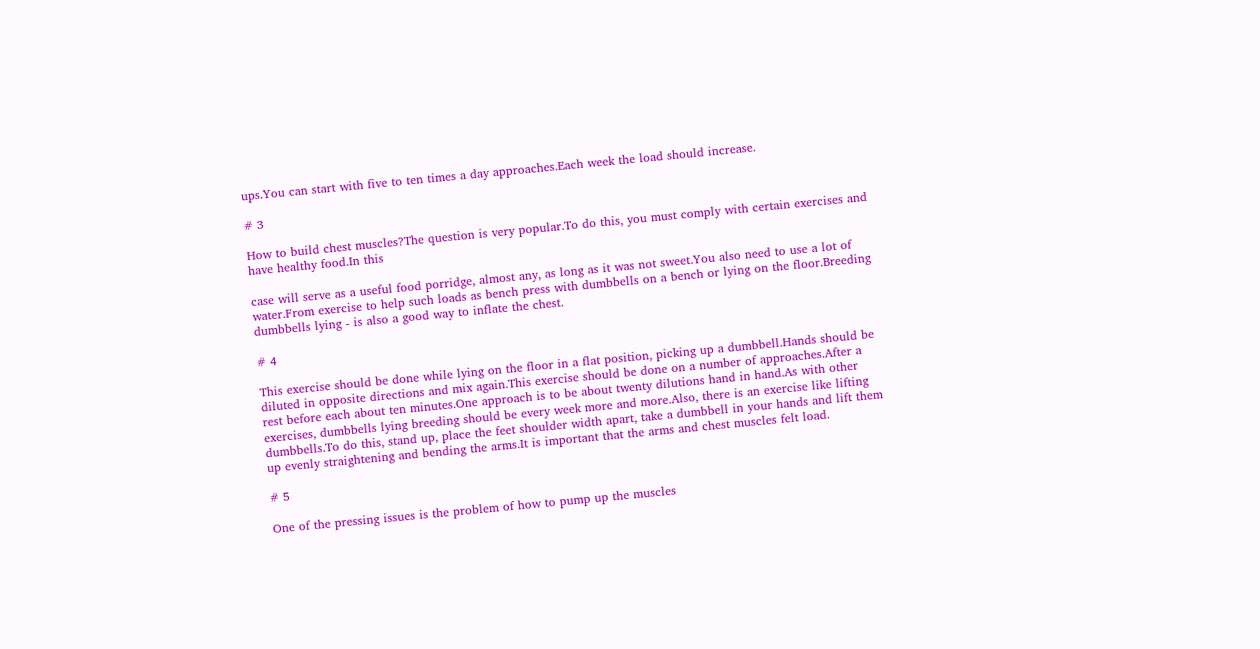ups.You can start with five to ten times a day approaches.Each week the load should increase.

# 3

How to build chest muscles?The question is very popular.To do this, you must comply with certain exercises and have healthy food.In this

case will serve as a useful food porridge, almost any, as long as it was not sweet.You also need to use a lot of water.From exercise to help such loads as bench press with dumbbells on a bench or lying on the floor.Breeding dumbbells lying - is also a good way to inflate the chest.

# 4

This exercise should be done while lying on the floor in a flat position, picking up a dumbbell.Hands should be diluted in opposite directions and mix again.This exercise should be done on a number of approaches.After a rest before each about ten minutes.One approach is to be about twenty dilutions hand in hand.As with other exercises, dumbbells lying breeding should be every week more and more.Also, there is an exercise like lifting dumbbells.To do this, stand up, place the feet shoulder width apart, take a dumbbell in your hands and lift them up evenly straightening and bending the arms.It is important that the arms and chest muscles felt load.

# 5

One of the pressing issues is the problem of how to pump up the muscles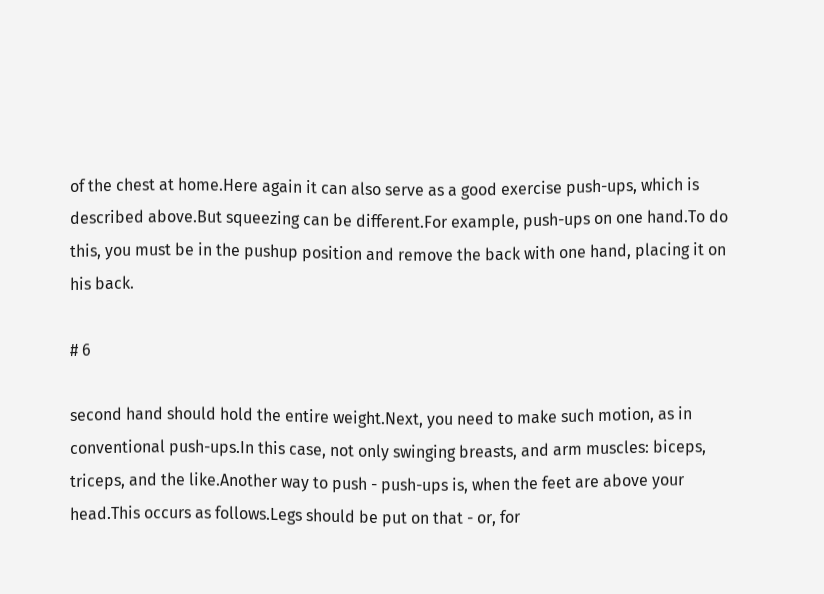of the chest at home.Here again it can also serve as a good exercise push-ups, which is described above.But squeezing can be different.For example, push-ups on one hand.To do this, you must be in the pushup position and remove the back with one hand, placing it on his back.

# 6

second hand should hold the entire weight.Next, you need to make such motion, as in conventional push-ups.In this case, not only swinging breasts, and arm muscles: biceps, triceps, and the like.Another way to push - push-ups is, when the feet are above your head.This occurs as follows.Legs should be put on that - or, for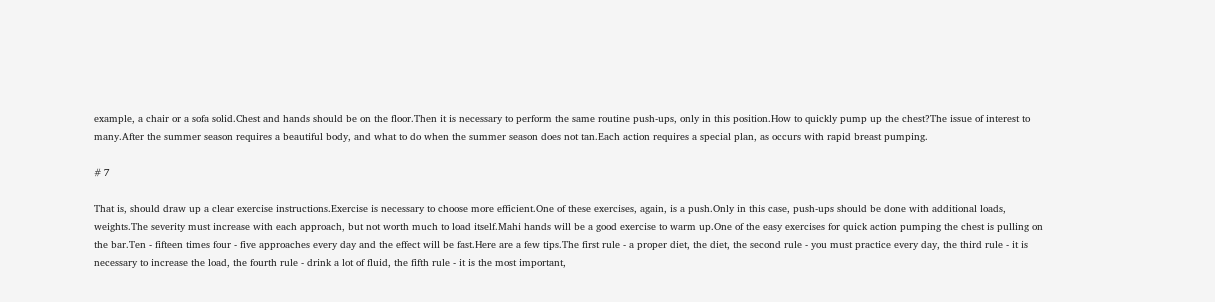example, a chair or a sofa solid.Chest and hands should be on the floor.Then it is necessary to perform the same routine push-ups, only in this position.How to quickly pump up the chest?The issue of interest to many.After the summer season requires a beautiful body, and what to do when the summer season does not tan.Each action requires a special plan, as occurs with rapid breast pumping.

# 7

That is, should draw up a clear exercise instructions.Exercise is necessary to choose more efficient.One of these exercises, again, is a push.Only in this case, push-ups should be done with additional loads, weights.The severity must increase with each approach, but not worth much to load itself.Mahi hands will be a good exercise to warm up.One of the easy exercises for quick action pumping the chest is pulling on the bar.Ten - fifteen times four - five approaches every day and the effect will be fast.Here are a few tips.The first rule - a proper diet, the diet, the second rule - you must practice every day, the third rule - it is necessary to increase the load, the fourth rule - drink a lot of fluid, the fifth rule - it is the most important,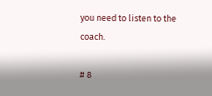you need to listen to the coach.

# 8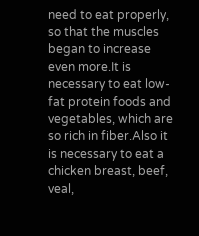need to eat properly, so that the muscles began to increase even more.It is necessary to eat low-fat protein foods and vegetables, which are so rich in fiber.Also it is necessary to eat a chicken breast, beef, veal,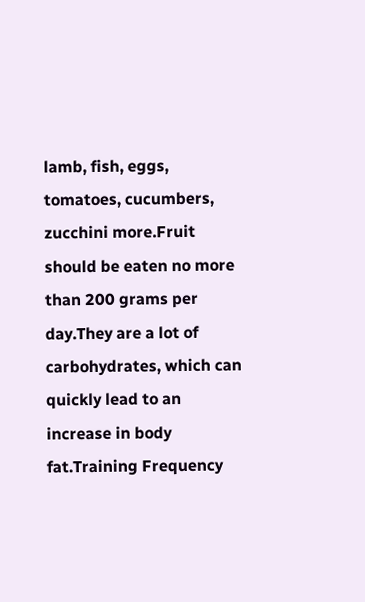lamb, fish, eggs, tomatoes, cucumbers, zucchini more.Fruit should be eaten no more than 200 grams per day.They are a lot of carbohydrates, which can quickly lead to an increase in body fat.Training Frequency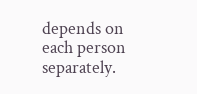depends on each person separately.